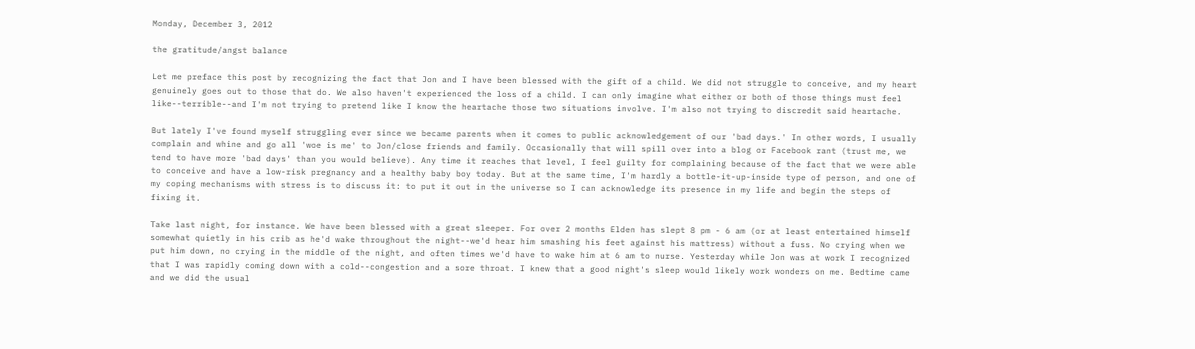Monday, December 3, 2012

the gratitude/angst balance

Let me preface this post by recognizing the fact that Jon and I have been blessed with the gift of a child. We did not struggle to conceive, and my heart genuinely goes out to those that do. We also haven't experienced the loss of a child. I can only imagine what either or both of those things must feel like--terrible--and I'm not trying to pretend like I know the heartache those two situations involve. I'm also not trying to discredit said heartache.

But lately I've found myself struggling ever since we became parents when it comes to public acknowledgement of our 'bad days.' In other words, I usually complain and whine and go all 'woe is me' to Jon/close friends and family. Occasionally that will spill over into a blog or Facebook rant (trust me, we tend to have more 'bad days' than you would believe). Any time it reaches that level, I feel guilty for complaining because of the fact that we were able to conceive and have a low-risk pregnancy and a healthy baby boy today. But at the same time, I'm hardly a bottle-it-up-inside type of person, and one of my coping mechanisms with stress is to discuss it: to put it out in the universe so I can acknowledge its presence in my life and begin the steps of fixing it.

Take last night, for instance. We have been blessed with a great sleeper. For over 2 months Elden has slept 8 pm - 6 am (or at least entertained himself somewhat quietly in his crib as he'd wake throughout the night--we'd hear him smashing his feet against his mattress) without a fuss. No crying when we put him down, no crying in the middle of the night, and often times we'd have to wake him at 6 am to nurse. Yesterday while Jon was at work I recognized that I was rapidly coming down with a cold--congestion and a sore throat. I knew that a good night's sleep would likely work wonders on me. Bedtime came and we did the usual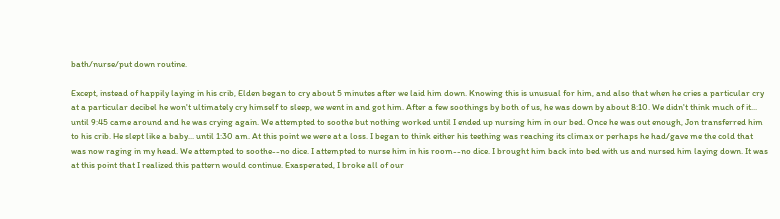bath/nurse/put down routine.

Except, instead of happily laying in his crib, Elden began to cry about 5 minutes after we laid him down. Knowing this is unusual for him, and also that when he cries a particular cry at a particular decibel he won't ultimately cry himself to sleep, we went in and got him. After a few soothings by both of us, he was down by about 8:10. We didn't think much of it... until 9:45 came around and he was crying again. We attempted to soothe but nothing worked until I ended up nursing him in our bed. Once he was out enough, Jon transferred him to his crib. He slept like a baby... until 1:30 am. At this point we were at a loss. I began to think either his teething was reaching its climax or perhaps he had/gave me the cold that was now raging in my head. We attempted to soothe--no dice. I attempted to nurse him in his room--no dice. I brought him back into bed with us and nursed him laying down. It was at this point that I realized this pattern would continue. Exasperated, I broke all of our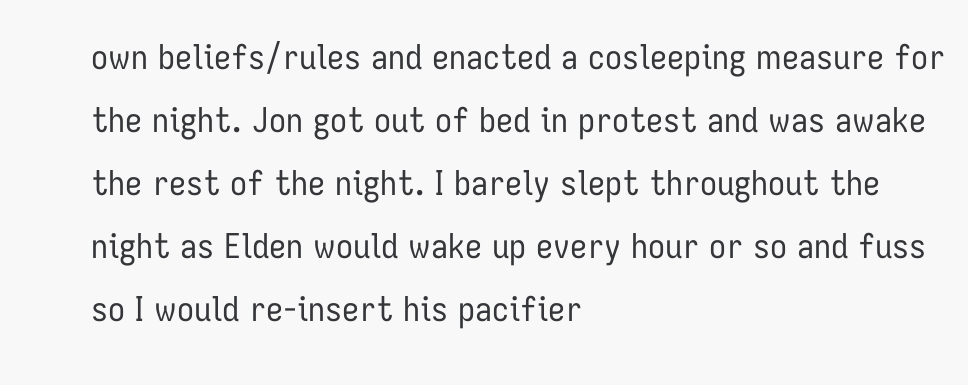own beliefs/rules and enacted a cosleeping measure for the night. Jon got out of bed in protest and was awake the rest of the night. I barely slept throughout the night as Elden would wake up every hour or so and fuss so I would re-insert his pacifier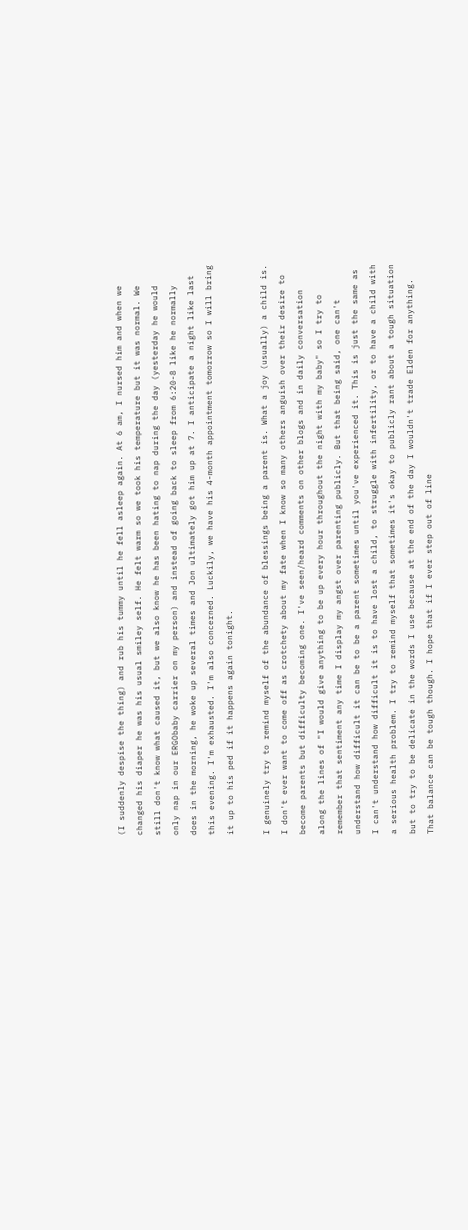(I suddenly despise the thing) and rub his tummy until he fell asleep again. At 6 am, I nursed him and when we changed his diaper he was his usual smiley self. He felt warm so we took his temperature but it was normal. We still don't know what caused it, but we also know he has been hating to nap during the day (yesterday he would only nap in our ERGObaby carrier on my person) and instead of going back to sleep from 6:20-8 like he normally does in the morning, he woke up several times and Jon ultimately got him up at 7. I anticipate a night like last this evening. I'm exhausted. I'm also concerned. Luckily, we have his 4-month appointment tomorrow so I will bring it up to his ped if it happens again tonight.

I genuinely try to remind myself of the abundance of blessings being a parent is. What a joy (usually) a child is. I don't ever want to come off as crotchety about my fate when I know so many others anguish over their desire to become parents but difficulty becoming one. I've seen/heard comments on other blogs and in daily conversation along the lines of "I would give anything to be up every hour throughout the night with my baby" so I try to remember that sentiment any time I display my angst over parenting publicly. But that being said, one can't understand how difficult it can be to be a parent sometimes until you've experienced it. This is just the same as I can't understand how difficult it is to have lost a child, to struggle with infertility, or to have a child with a serious health problem. I try to remind myself that sometimes it's okay to publicly rant about a tough situation but to try to be delicate in the words I use because at the end of the day I wouldn't trade Elden for anything. That balance can be tough though. I hope that if I ever step out of line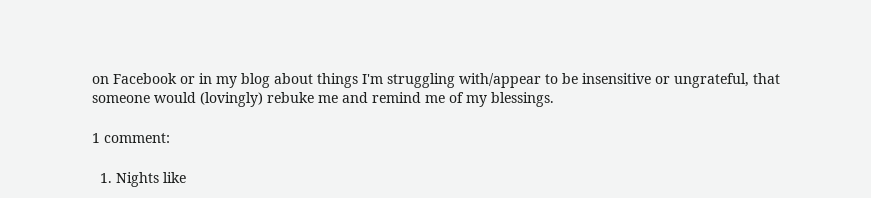on Facebook or in my blog about things I'm struggling with/appear to be insensitive or ungrateful, that someone would (lovingly) rebuke me and remind me of my blessings.

1 comment:

  1. Nights like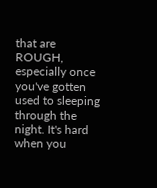that are ROUGH, especially once you've gotten used to sleeping through the night. It's hard when you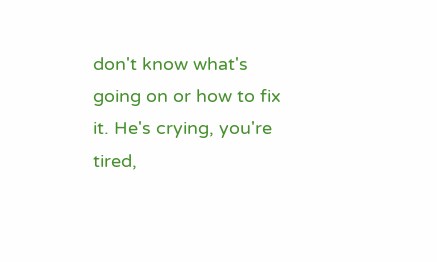don't know what's going on or how to fix it. He's crying, you're tired,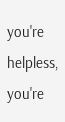you're helpless, you're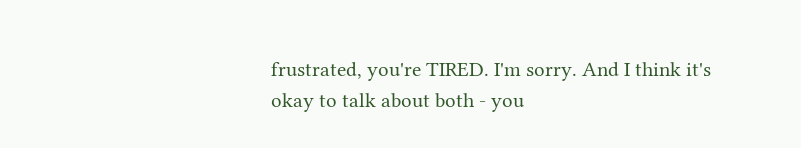frustrated, you're TIRED. I'm sorry. And I think it's okay to talk about both - you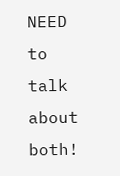NEED to talk about both!